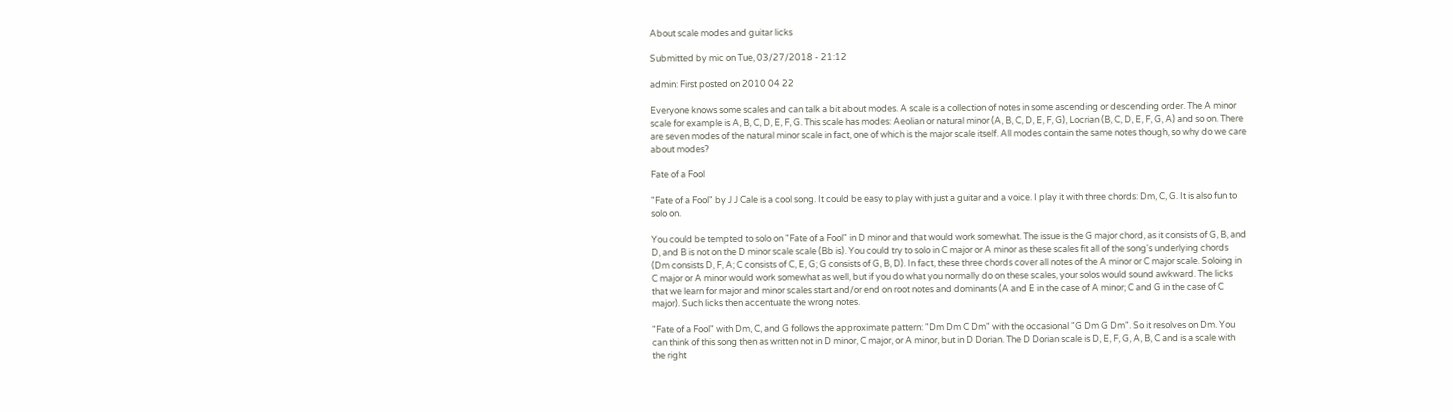About scale modes and guitar licks

Submitted by mic on Tue, 03/27/2018 - 21:12

admin: First posted on 2010 04 22

Everyone knows some scales and can talk a bit about modes. A scale is a collection of notes in some ascending or descending order. The A minor scale for example is A, B, C, D, E, F, G. This scale has modes: Aeolian or natural minor (A, B, C, D, E, F, G), Locrian (B, C, D, E, F, G, A) and so on. There are seven modes of the natural minor scale in fact, one of which is the major scale itself. All modes contain the same notes though, so why do we care about modes?

Fate of a Fool

"Fate of a Fool" by J J Cale is a cool song. It could be easy to play with just a guitar and a voice. I play it with three chords: Dm, C, G. It is also fun to solo on.

You could be tempted to solo on "Fate of a Fool" in D minor and that would work somewhat. The issue is the G major chord, as it consists of G, B, and D, and B is not on the D minor scale scale (Bb is). You could try to solo in C major or A minor as these scales fit all of the song's underlying chords (Dm consists D, F, A; C consists of C, E, G; G consists of G, B, D). In fact, these three chords cover all notes of the A minor or C major scale. Soloing in C major or A minor would work somewhat as well, but if you do what you normally do on these scales, your solos would sound awkward. The licks that we learn for major and minor scales start and/or end on root notes and dominants (A and E in the case of A minor; C and G in the case of C major). Such licks then accentuate the wrong notes.

"Fate of a Fool" with Dm, C, and G follows the approximate pattern: "Dm Dm C Dm" with the occasional "G Dm G Dm". So it resolves on Dm. You can think of this song then as written not in D minor, C major, or A minor, but in D Dorian. The D Dorian scale is D, E, F, G, A, B, C and is a scale with the right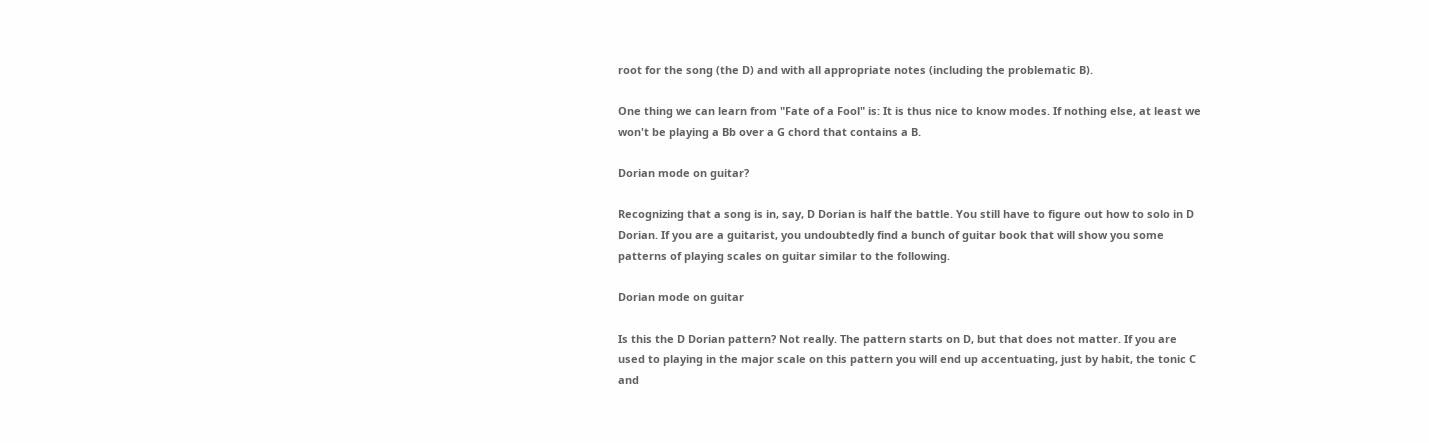root for the song (the D) and with all appropriate notes (including the problematic B).

One thing we can learn from "Fate of a Fool" is: It is thus nice to know modes. If nothing else, at least we won't be playing a Bb over a G chord that contains a B.

Dorian mode on guitar?

Recognizing that a song is in, say, D Dorian is half the battle. You still have to figure out how to solo in D Dorian. If you are a guitarist, you undoubtedly find a bunch of guitar book that will show you some patterns of playing scales on guitar similar to the following.

Dorian mode on guitar

Is this the D Dorian pattern? Not really. The pattern starts on D, but that does not matter. If you are used to playing in the major scale on this pattern you will end up accentuating, just by habit, the tonic C and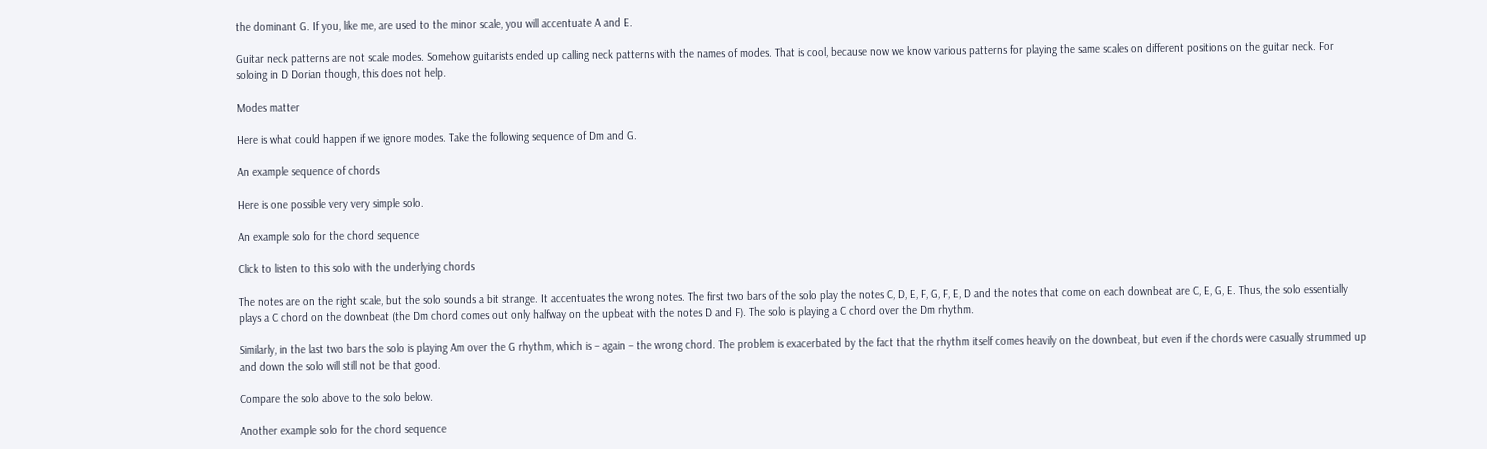the dominant G. If you, like me, are used to the minor scale, you will accentuate A and E.

Guitar neck patterns are not scale modes. Somehow guitarists ended up calling neck patterns with the names of modes. That is cool, because now we know various patterns for playing the same scales on different positions on the guitar neck. For soloing in D Dorian though, this does not help.

Modes matter

Here is what could happen if we ignore modes. Take the following sequence of Dm and G.

An example sequence of chords

Here is one possible very very simple solo.

An example solo for the chord sequence

Click to listen to this solo with the underlying chords

The notes are on the right scale, but the solo sounds a bit strange. It accentuates the wrong notes. The first two bars of the solo play the notes C, D, E, F, G, F, E, D and the notes that come on each downbeat are C, E, G, E. Thus, the solo essentially plays a C chord on the downbeat (the Dm chord comes out only halfway on the upbeat with the notes D and F). The solo is playing a C chord over the Dm rhythm.

Similarly, in the last two bars the solo is playing Am over the G rhythm, which is – again – the wrong chord. The problem is exacerbated by the fact that the rhythm itself comes heavily on the downbeat, but even if the chords were casually strummed up and down the solo will still not be that good.

Compare the solo above to the solo below.

Another example solo for the chord sequence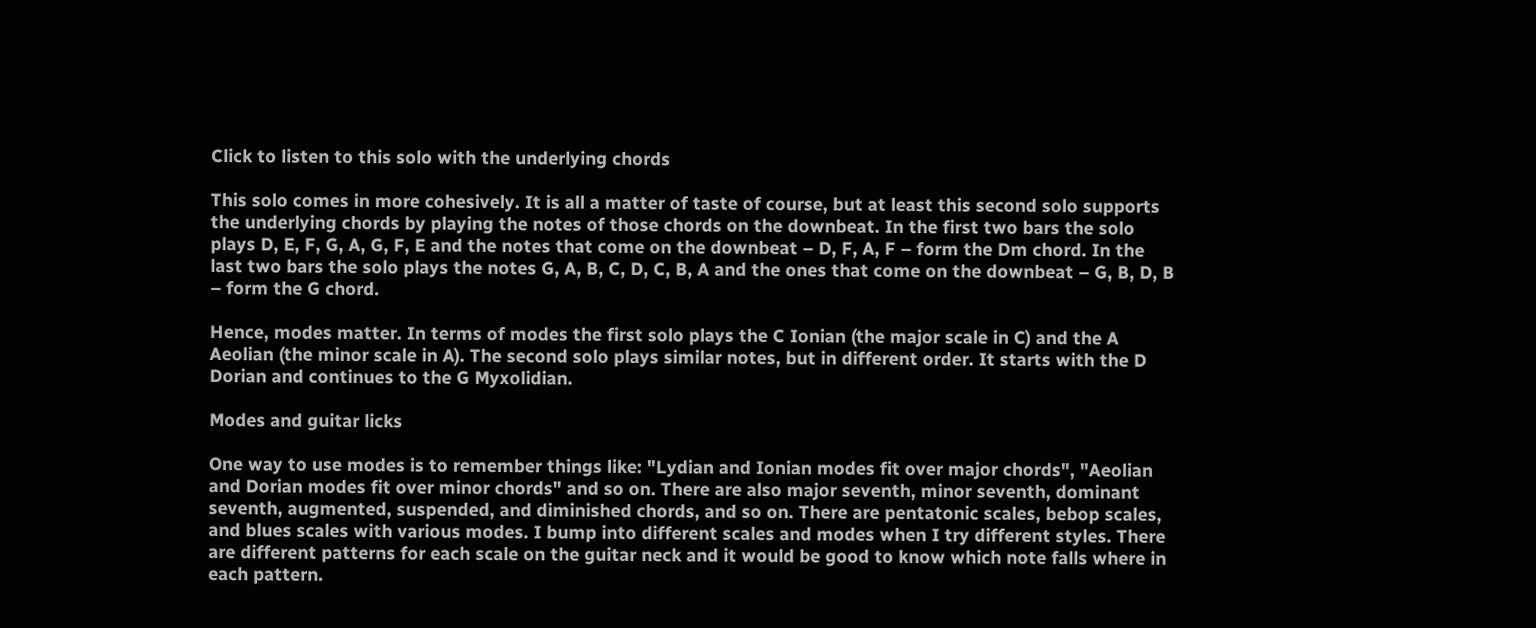Click to listen to this solo with the underlying chords

This solo comes in more cohesively. It is all a matter of taste of course, but at least this second solo supports the underlying chords by playing the notes of those chords on the downbeat. In the first two bars the solo plays D, E, F, G, A, G, F, E and the notes that come on the downbeat – D, F, A, F – form the Dm chord. In the last two bars the solo plays the notes G, A, B, C, D, C, B, A and the ones that come on the downbeat – G, B, D, B – form the G chord.

Hence, modes matter. In terms of modes the first solo plays the C Ionian (the major scale in C) and the A Aeolian (the minor scale in A). The second solo plays similar notes, but in different order. It starts with the D Dorian and continues to the G Myxolidian.

Modes and guitar licks

One way to use modes is to remember things like: "Lydian and Ionian modes fit over major chords", "Aeolian and Dorian modes fit over minor chords" and so on. There are also major seventh, minor seventh, dominant seventh, augmented, suspended, and diminished chords, and so on. There are pentatonic scales, bebop scales, and blues scales with various modes. I bump into different scales and modes when I try different styles. There are different patterns for each scale on the guitar neck and it would be good to know which note falls where in each pattern.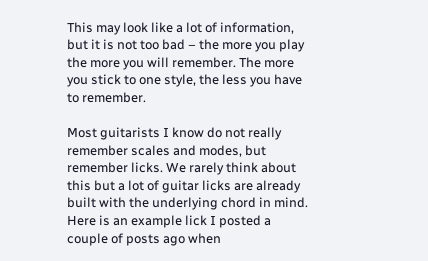This may look like a lot of information, but it is not too bad – the more you play the more you will remember. The more you stick to one style, the less you have to remember.

Most guitarists I know do not really remember scales and modes, but remember licks. We rarely think about this but a lot of guitar licks are already built with the underlying chord in mind. Here is an example lick I posted a couple of posts ago when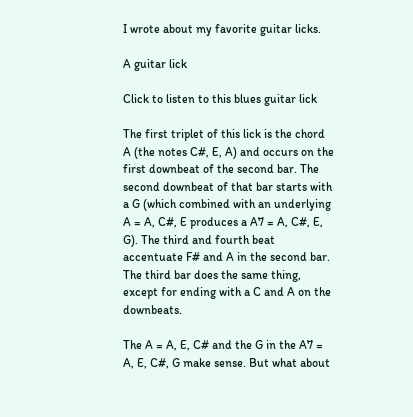I wrote about my favorite guitar licks.

A guitar lick

Click to listen to this blues guitar lick

The first triplet of this lick is the chord A (the notes C#, E, A) and occurs on the first downbeat of the second bar. The second downbeat of that bar starts with a G (which combined with an underlying A = A, C#, E produces a A7 = A, C#, E, G). The third and fourth beat accentuate F# and A in the second bar. The third bar does the same thing, except for ending with a C and A on the downbeats.

The A = A, E, C# and the G in the A7 = A, E, C#, G make sense. But what about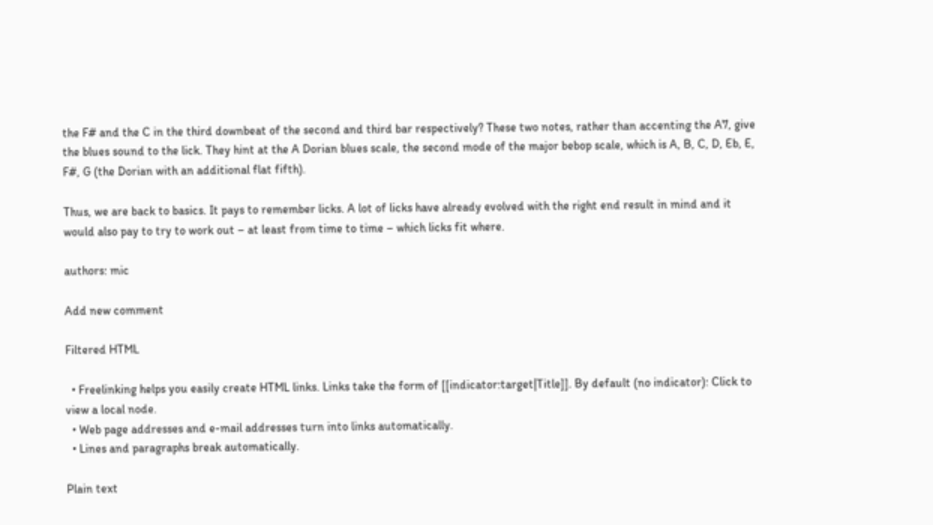the F# and the C in the third downbeat of the second and third bar respectively? These two notes, rather than accenting the A7, give the blues sound to the lick. They hint at the A Dorian blues scale, the second mode of the major bebop scale, which is A, B, C, D, Eb, E, F#, G (the Dorian with an additional flat fifth).

Thus, we are back to basics. It pays to remember licks. A lot of licks have already evolved with the right end result in mind and it would also pay to try to work out – at least from time to time – which licks fit where.

authors: mic

Add new comment

Filtered HTML

  • Freelinking helps you easily create HTML links. Links take the form of [[indicator:target|Title]]. By default (no indicator): Click to view a local node.
  • Web page addresses and e-mail addresses turn into links automatically.
  • Lines and paragraphs break automatically.

Plain text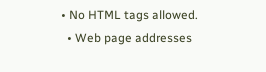• No HTML tags allowed.
  • Web page addresses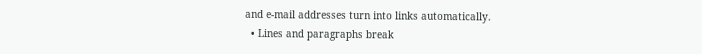and e-mail addresses turn into links automatically.
  • Lines and paragraphs break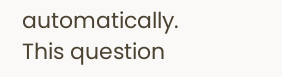automatically.
This question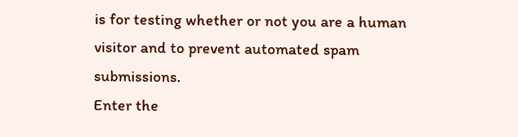is for testing whether or not you are a human visitor and to prevent automated spam submissions.
Enter the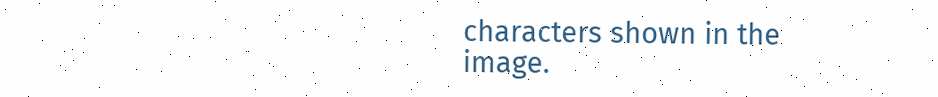characters shown in the image.